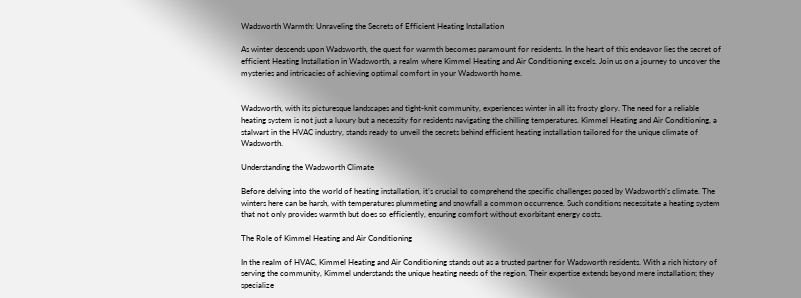Wadsworth Warmth: Unraveling the Secrets of Efficient Heating Installation

As winter descends upon Wadsworth, the quest for warmth becomes paramount for residents. In the heart of this endeavor lies the secret of efficient Heating Installation in Wadsworth, a realm where Kimmel Heating and Air Conditioning excels. Join us on a journey to uncover the mysteries and intricacies of achieving optimal comfort in your Wadsworth home.


Wadsworth, with its picturesque landscapes and tight-knit community, experiences winter in all its frosty glory. The need for a reliable heating system is not just a luxury but a necessity for residents navigating the chilling temperatures. Kimmel Heating and Air Conditioning, a stalwart in the HVAC industry, stands ready to unveil the secrets behind efficient heating installation tailored for the unique climate of Wadsworth.

Understanding the Wadsworth Climate

Before delving into the world of heating installation, it’s crucial to comprehend the specific challenges posed by Wadsworth’s climate. The winters here can be harsh, with temperatures plummeting and snowfall a common occurrence. Such conditions necessitate a heating system that not only provides warmth but does so efficiently, ensuring comfort without exorbitant energy costs.

The Role of Kimmel Heating and Air Conditioning

In the realm of HVAC, Kimmel Heating and Air Conditioning stands out as a trusted partner for Wadsworth residents. With a rich history of serving the community, Kimmel understands the unique heating needs of the region. Their expertise extends beyond mere installation; they specialize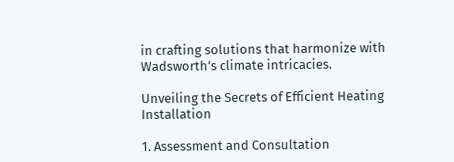in crafting solutions that harmonize with Wadsworth’s climate intricacies.

Unveiling the Secrets of Efficient Heating Installation

1. Assessment and Consultation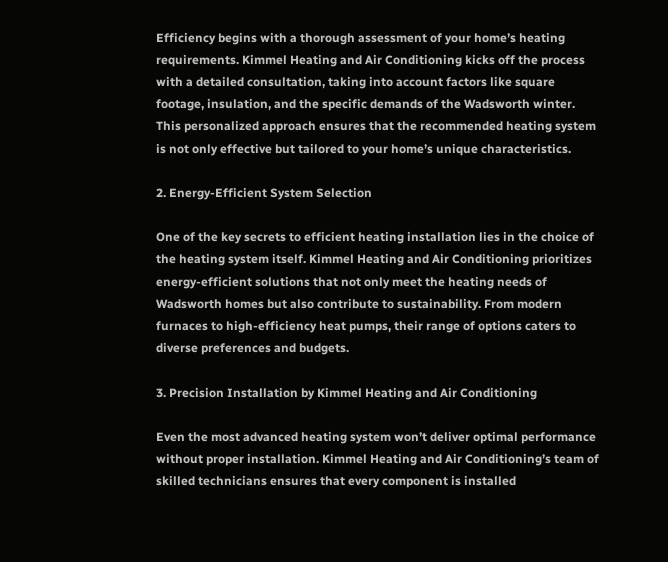Efficiency begins with a thorough assessment of your home’s heating requirements. Kimmel Heating and Air Conditioning kicks off the process with a detailed consultation, taking into account factors like square footage, insulation, and the specific demands of the Wadsworth winter. This personalized approach ensures that the recommended heating system is not only effective but tailored to your home’s unique characteristics.

2. Energy-Efficient System Selection

One of the key secrets to efficient heating installation lies in the choice of the heating system itself. Kimmel Heating and Air Conditioning prioritizes energy-efficient solutions that not only meet the heating needs of Wadsworth homes but also contribute to sustainability. From modern furnaces to high-efficiency heat pumps, their range of options caters to diverse preferences and budgets.

3. Precision Installation by Kimmel Heating and Air Conditioning

Even the most advanced heating system won’t deliver optimal performance without proper installation. Kimmel Heating and Air Conditioning’s team of skilled technicians ensures that every component is installed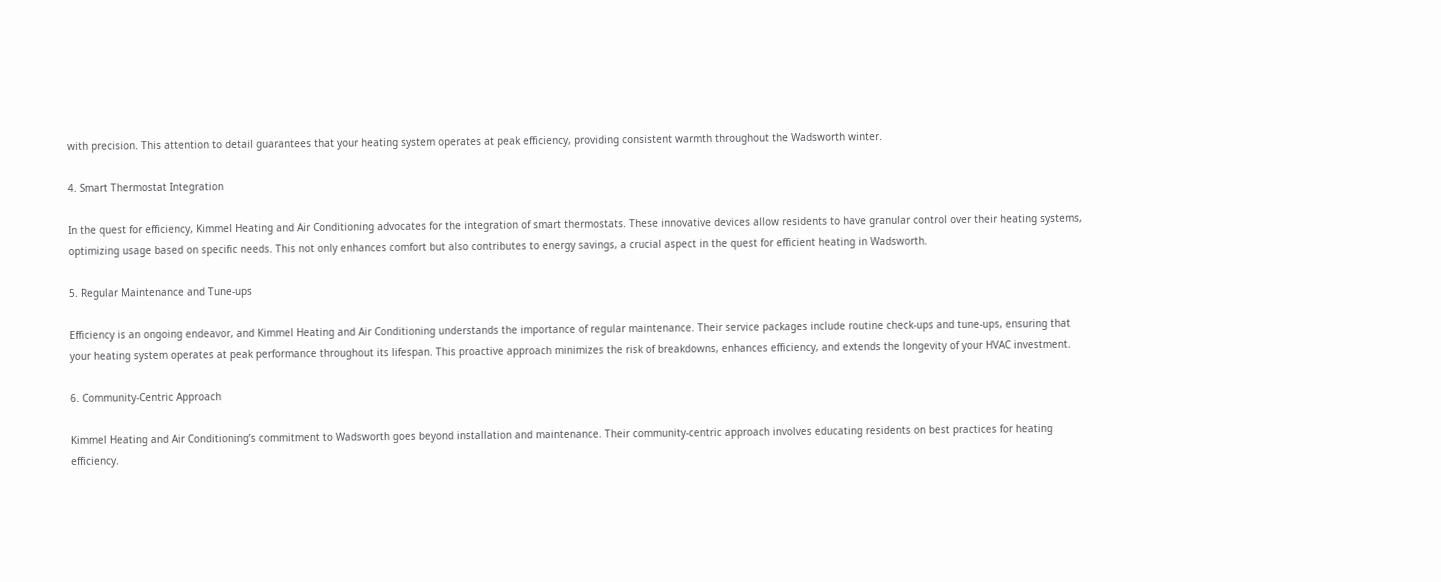with precision. This attention to detail guarantees that your heating system operates at peak efficiency, providing consistent warmth throughout the Wadsworth winter.

4. Smart Thermostat Integration

In the quest for efficiency, Kimmel Heating and Air Conditioning advocates for the integration of smart thermostats. These innovative devices allow residents to have granular control over their heating systems, optimizing usage based on specific needs. This not only enhances comfort but also contributes to energy savings, a crucial aspect in the quest for efficient heating in Wadsworth.

5. Regular Maintenance and Tune-ups

Efficiency is an ongoing endeavor, and Kimmel Heating and Air Conditioning understands the importance of regular maintenance. Their service packages include routine check-ups and tune-ups, ensuring that your heating system operates at peak performance throughout its lifespan. This proactive approach minimizes the risk of breakdowns, enhances efficiency, and extends the longevity of your HVAC investment.

6. Community-Centric Approach

Kimmel Heating and Air Conditioning’s commitment to Wadsworth goes beyond installation and maintenance. Their community-centric approach involves educating residents on best practices for heating efficiency.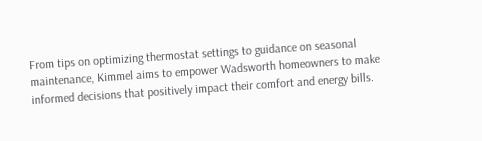From tips on optimizing thermostat settings to guidance on seasonal maintenance, Kimmel aims to empower Wadsworth homeowners to make informed decisions that positively impact their comfort and energy bills.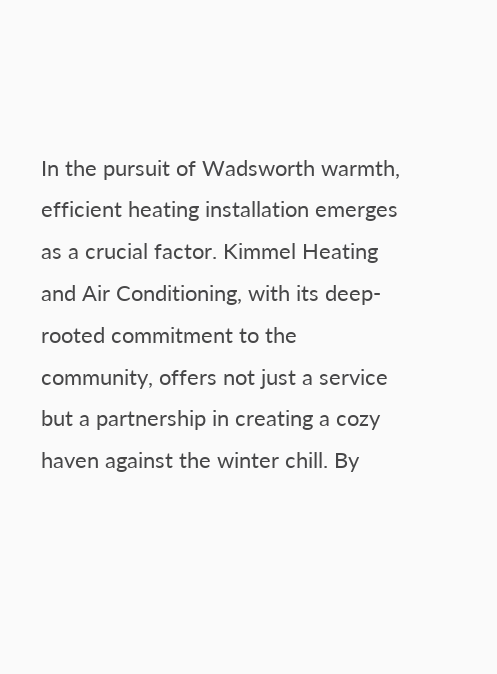In the pursuit of Wadsworth warmth, efficient heating installation emerges as a crucial factor. Kimmel Heating and Air Conditioning, with its deep-rooted commitment to the community, offers not just a service but a partnership in creating a cozy haven against the winter chill. By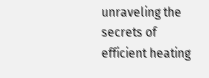unraveling the secrets of efficient heating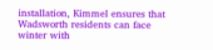installation, Kimmel ensures that Wadsworth residents can face winter with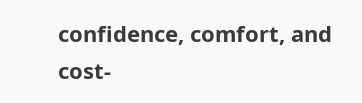confidence, comfort, and cost-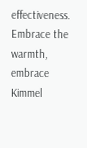effectiveness. Embrace the warmth, embrace Kimmel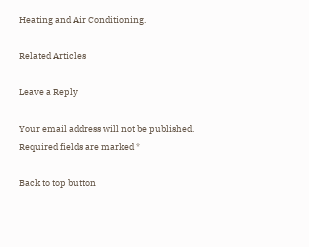Heating and Air Conditioning.

Related Articles

Leave a Reply

Your email address will not be published. Required fields are marked *

Back to top button